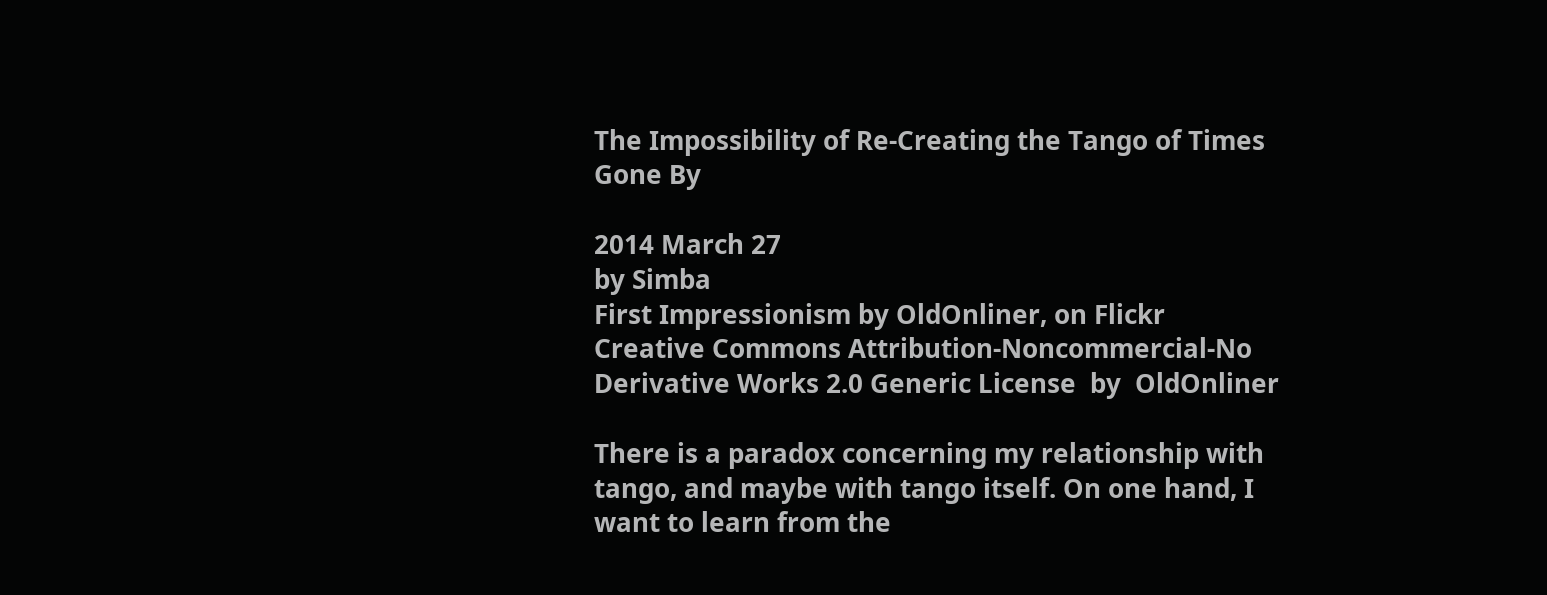The Impossibility of Re-Creating the Tango of Times Gone By

2014 March 27
by Simba
First Impressionism by OldOnliner, on Flickr
Creative Commons Attribution-Noncommercial-No Derivative Works 2.0 Generic License  by  OldOnliner

There is a paradox concerning my relationship with tango, and maybe with tango itself. On one hand, I want to learn from the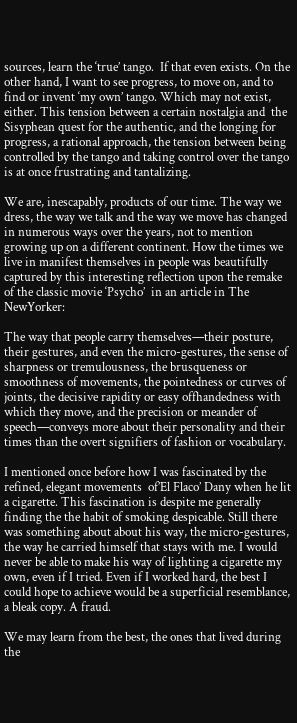sources, learn the ‘true’ tango.  If that even exists. On the other hand, I want to see progress, to move on, and to find or invent ‘my own’ tango. Which may not exist, either. This tension between a certain nostalgia and  the Sisyphean quest for the authentic, and the longing for progress, a rational approach, the tension between being controlled by the tango and taking control over the tango is at once frustrating and tantalizing.

We are, inescapably, products of our time. The way we dress, the way we talk and the way we move has changed in numerous ways over the years, not to mention growing up on a different continent. How the times we live in manifest themselves in people was beautifully captured by this interesting reflection upon the remake of the classic movie ‘Psycho’  in an article in The NewYorker:

The way that people carry themselves—their posture, their gestures, and even the micro-gestures, the sense of sharpness or tremulousness, the brusqueness or smoothness of movements, the pointedness or curves of joints, the decisive rapidity or easy offhandedness with which they move, and the precision or meander of speech—conveys more about their personality and their times than the overt signifiers of fashion or vocabulary.

I mentioned once before how I was fascinated by the refined, elegant movements  of’El Flaco’ Dany when he lit a cigarette. This fascination is despite me generally finding the the habit of smoking despicable. Still there was something about about his way, the micro-gestures, the way he carried himself that stays with me. I would never be able to make his way of lighting a cigarette my own, even if I tried. Even if I worked hard, the best I could hope to achieve would be a superficial resemblance, a bleak copy. A fraud.

We may learn from the best, the ones that lived during the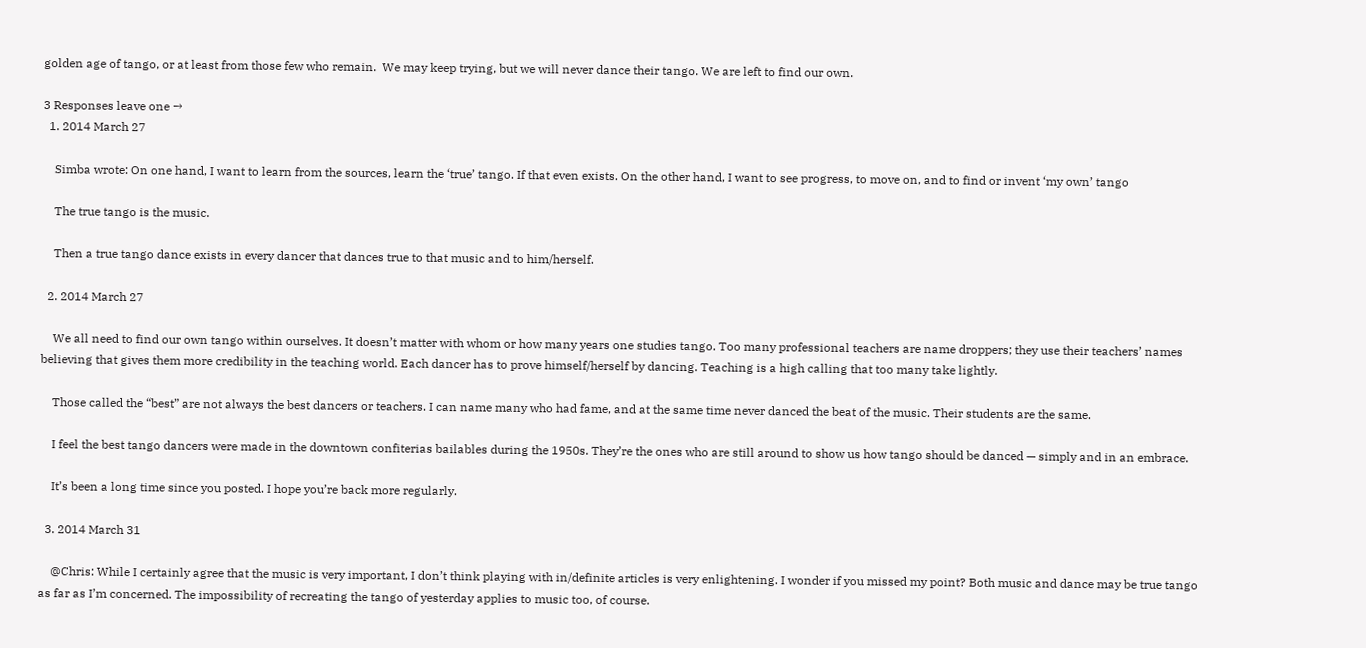golden age of tango, or at least from those few who remain.  We may keep trying, but we will never dance their tango. We are left to find our own.

3 Responses leave one →
  1. 2014 March 27

    Simba wrote: On one hand, I want to learn from the sources, learn the ‘true’ tango. If that even exists. On the other hand, I want to see progress, to move on, and to find or invent ‘my own’ tango

    The true tango is the music.

    Then a true tango dance exists in every dancer that dances true to that music and to him/herself.

  2. 2014 March 27

    We all need to find our own tango within ourselves. It doesn’t matter with whom or how many years one studies tango. Too many professional teachers are name droppers; they use their teachers’ names believing that gives them more credibility in the teaching world. Each dancer has to prove himself/herself by dancing. Teaching is a high calling that too many take lightly.

    Those called the “best” are not always the best dancers or teachers. I can name many who had fame, and at the same time never danced the beat of the music. Their students are the same.

    I feel the best tango dancers were made in the downtown confiterias bailables during the 1950s. They’re the ones who are still around to show us how tango should be danced — simply and in an embrace.

    It’s been a long time since you posted. I hope you’re back more regularly.

  3. 2014 March 31

    @Chris: While I certainly agree that the music is very important, I don’t think playing with in/definite articles is very enlightening. I wonder if you missed my point? Both music and dance may be true tango as far as I’m concerned. The impossibility of recreating the tango of yesterday applies to music too, of course.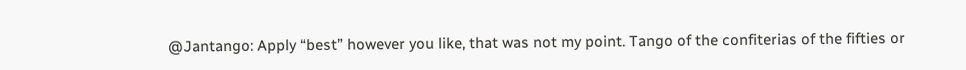@Jantango: Apply “best” however you like, that was not my point. Tango of the confiterias of the fifties or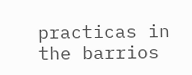practicas in the barrios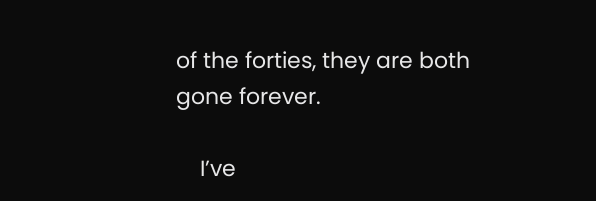of the forties, they are both gone forever.

    I’ve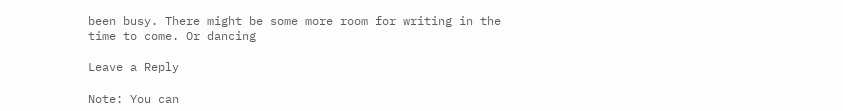been busy. There might be some more room for writing in the time to come. Or dancing

Leave a Reply

Note: You can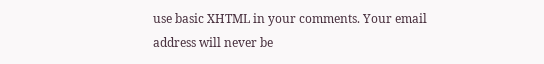use basic XHTML in your comments. Your email address will never be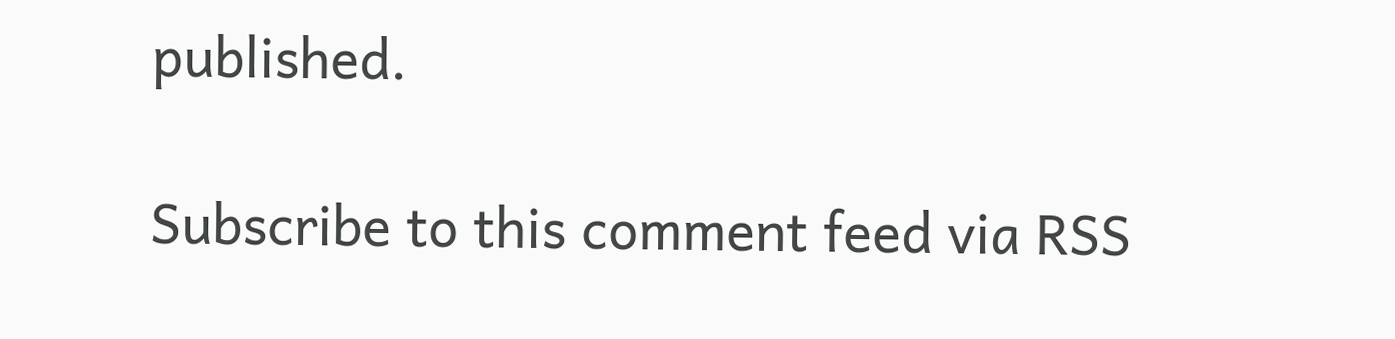published.

Subscribe to this comment feed via RSS